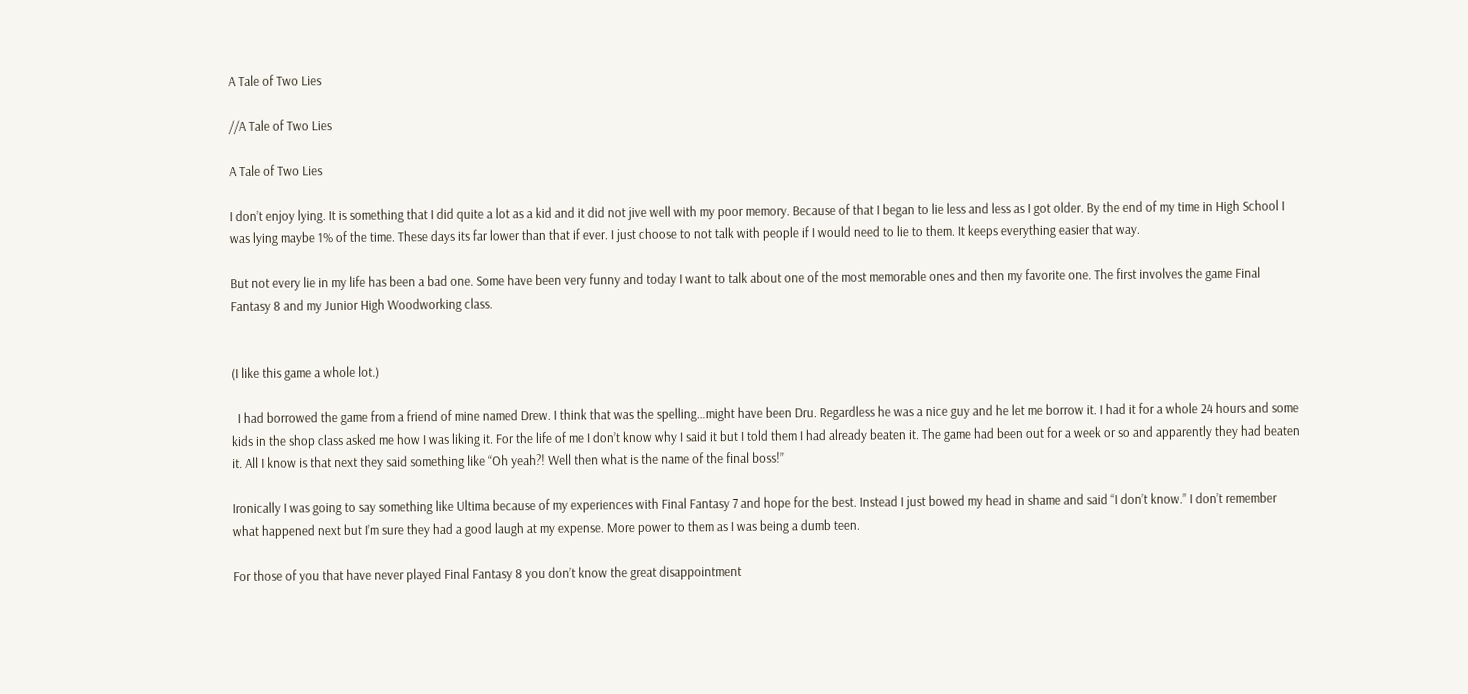A Tale of Two Lies

//A Tale of Two Lies

A Tale of Two Lies

I don’t enjoy lying. It is something that I did quite a lot as a kid and it did not jive well with my poor memory. Because of that I began to lie less and less as I got older. By the end of my time in High School I was lying maybe 1% of the time. These days its far lower than that if ever. I just choose to not talk with people if I would need to lie to them. It keeps everything easier that way.

But not every lie in my life has been a bad one. Some have been very funny and today I want to talk about one of the most memorable ones and then my favorite one. The first involves the game Final Fantasy 8 and my Junior High Woodworking class.


(I like this game a whole lot.)

  I had borrowed the game from a friend of mine named Drew. I think that was the spelling…might have been Dru. Regardless he was a nice guy and he let me borrow it. I had it for a whole 24 hours and some kids in the shop class asked me how I was liking it. For the life of me I don’t know why I said it but I told them I had already beaten it. The game had been out for a week or so and apparently they had beaten it. All I know is that next they said something like “Oh yeah?! Well then what is the name of the final boss!”

Ironically I was going to say something like Ultima because of my experiences with Final Fantasy 7 and hope for the best. Instead I just bowed my head in shame and said “I don’t know.” I don’t remember what happened next but I’m sure they had a good laugh at my expense. More power to them as I was being a dumb teen.

For those of you that have never played Final Fantasy 8 you don’t know the great disappointment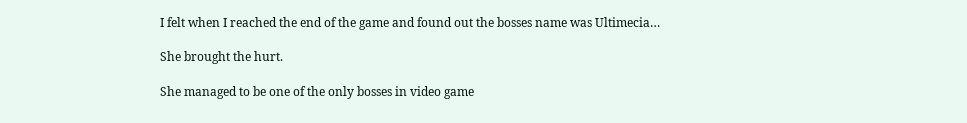I felt when I reached the end of the game and found out the bosses name was Ultimecia…

She brought the hurt.

She managed to be one of the only bosses in video game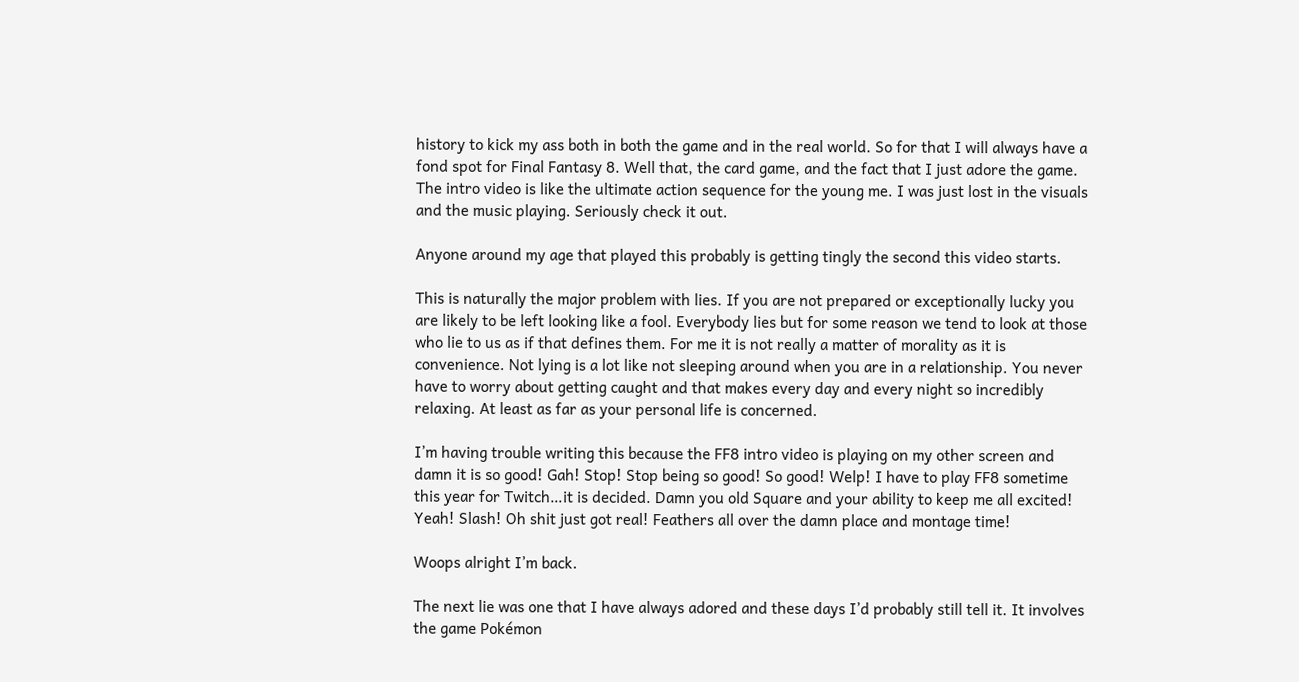history to kick my ass both in both the game and in the real world. So for that I will always have a fond spot for Final Fantasy 8. Well that, the card game, and the fact that I just adore the game. The intro video is like the ultimate action sequence for the young me. I was just lost in the visuals and the music playing. Seriously check it out.

Anyone around my age that played this probably is getting tingly the second this video starts.

This is naturally the major problem with lies. If you are not prepared or exceptionally lucky you are likely to be left looking like a fool. Everybody lies but for some reason we tend to look at those who lie to us as if that defines them. For me it is not really a matter of morality as it is convenience. Not lying is a lot like not sleeping around when you are in a relationship. You never have to worry about getting caught and that makes every day and every night so incredibly relaxing. At least as far as your personal life is concerned.

I’m having trouble writing this because the FF8 intro video is playing on my other screen and damn it is so good! Gah! Stop! Stop being so good! So good! Welp! I have to play FF8 sometime this year for Twitch…it is decided. Damn you old Square and your ability to keep me all excited! Yeah! Slash! Oh shit just got real! Feathers all over the damn place and montage time!

Woops alright I’m back.

The next lie was one that I have always adored and these days I’d probably still tell it. It involves the game Pokémon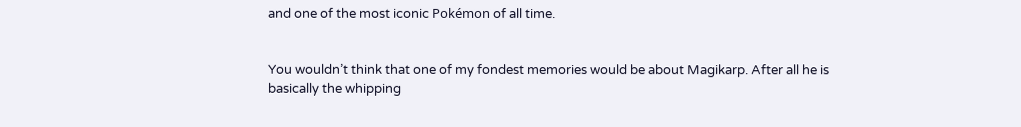and one of the most iconic Pokémon of all time.


You wouldn’t think that one of my fondest memories would be about Magikarp. After all he is basically the whipping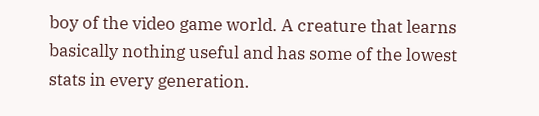boy of the video game world. A creature that learns basically nothing useful and has some of the lowest stats in every generation.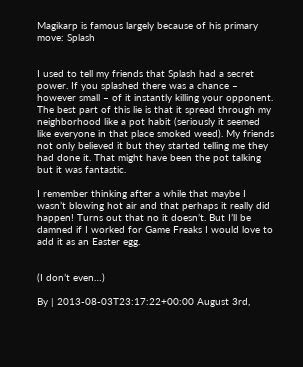Magikarp is famous largely because of his primary move: Splash


I used to tell my friends that Splash had a secret power. If you splashed there was a chance – however small – of it instantly killing your opponent. The best part of this lie is that it spread through my neighborhood like a pot habit (seriously it seemed like everyone in that place smoked weed). My friends not only believed it but they started telling me they had done it. That might have been the pot talking but it was fantastic.

I remember thinking after a while that maybe I wasn’t blowing hot air and that perhaps it really did happen! Turns out that no it doesn’t. But I’ll be damned if I worked for Game Freaks I would love to add it as an Easter egg.


(I don’t even…)

By | 2013-08-03T23:17:22+00:00 August 3rd,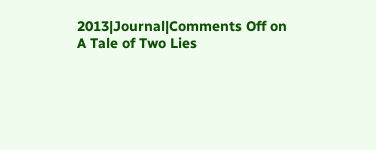2013|Journal|Comments Off on A Tale of Two Lies